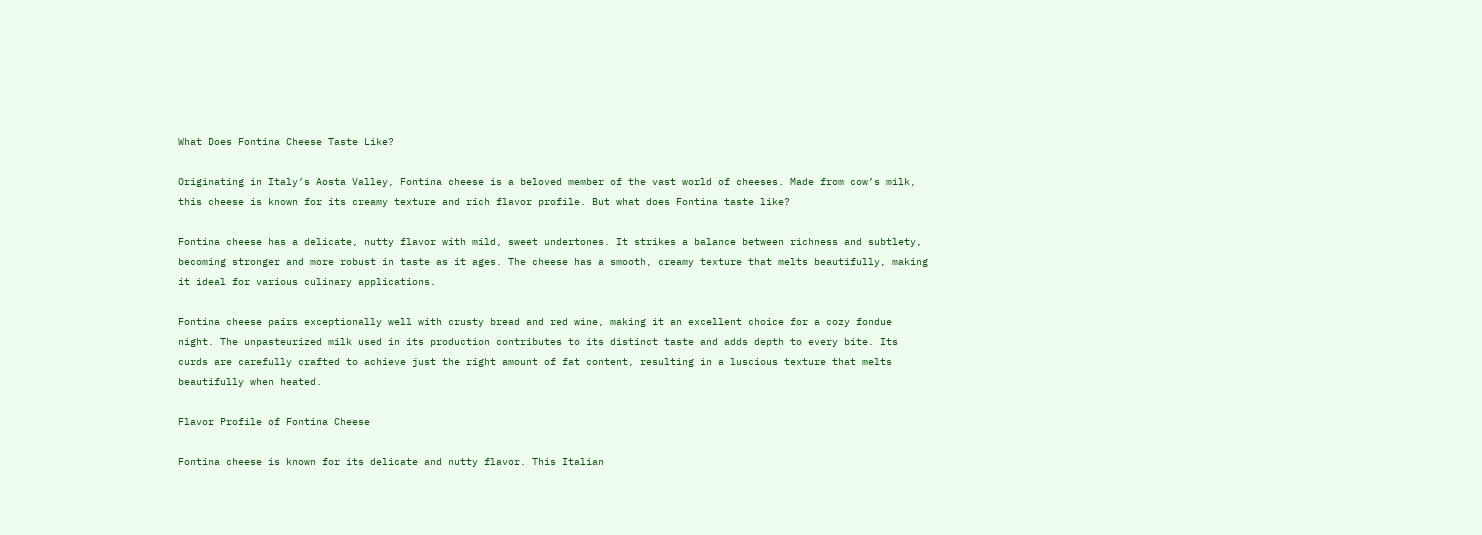What Does Fontina Cheese Taste Like?

Originating in Italy’s Aosta Valley, Fontina cheese is a beloved member of the vast world of cheeses. Made from cow’s milk, this cheese is known for its creamy texture and rich flavor profile. But what does Fontina taste like?

Fontina cheese has a delicate, nutty flavor with mild, sweet undertones. It strikes a balance between richness and subtlety, becoming stronger and more robust in taste as it ages. The cheese has a smooth, creamy texture that melts beautifully, making it ideal for various culinary applications.

Fontina cheese pairs exceptionally well with crusty bread and red wine, making it an excellent choice for a cozy fondue night. The unpasteurized milk used in its production contributes to its distinct taste and adds depth to every bite. Its curds are carefully crafted to achieve just the right amount of fat content, resulting in a luscious texture that melts beautifully when heated.

Flavor Profile of Fontina Cheese

Fontina cheese is known for its delicate and nutty flavor. This Italian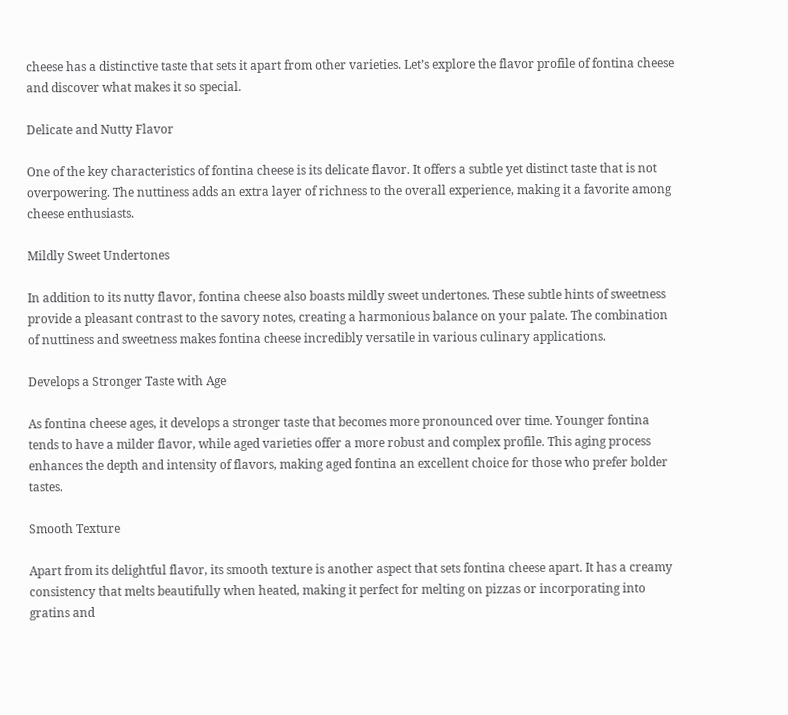cheese has a distinctive taste that sets it apart from other varieties. Let’s explore the flavor profile of fontina cheese and discover what makes it so special.

Delicate and Nutty Flavor

One of the key characteristics of fontina cheese is its delicate flavor. It offers a subtle yet distinct taste that is not overpowering. The nuttiness adds an extra layer of richness to the overall experience, making it a favorite among cheese enthusiasts.

Mildly Sweet Undertones

In addition to its nutty flavor, fontina cheese also boasts mildly sweet undertones. These subtle hints of sweetness provide a pleasant contrast to the savory notes, creating a harmonious balance on your palate. The combination of nuttiness and sweetness makes fontina cheese incredibly versatile in various culinary applications.

Develops a Stronger Taste with Age

As fontina cheese ages, it develops a stronger taste that becomes more pronounced over time. Younger fontina tends to have a milder flavor, while aged varieties offer a more robust and complex profile. This aging process enhances the depth and intensity of flavors, making aged fontina an excellent choice for those who prefer bolder tastes.

Smooth Texture

Apart from its delightful flavor, its smooth texture is another aspect that sets fontina cheese apart. It has a creamy consistency that melts beautifully when heated, making it perfect for melting on pizzas or incorporating into gratins and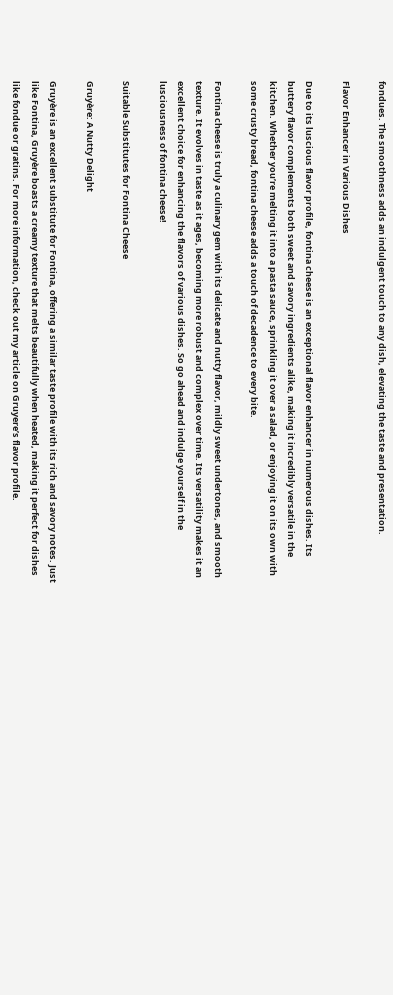fondues. The smoothness adds an indulgent touch to any dish, elevating the taste and presentation.

Flavor Enhancer in Various Dishes

Due to its luscious flavor profile, fontina cheese is an exceptional flavor enhancer in numerous dishes. Its buttery flavor complements both sweet and savory ingredients alike, making it incredibly versatile in the kitchen. Whether you’re melting it into a pasta sauce, sprinkling it over a salad, or enjoying it on its own with some crusty bread, fontina cheese adds a touch of decadence to every bite.

Fontina cheese is truly a culinary gem with its delicate and nutty flavor, mildly sweet undertones, and smooth texture. It evolves in taste as it ages, becoming more robust and complex over time. Its versatility makes it an excellent choice for enhancing the flavors of various dishes. So go ahead and indulge yourself in the lusciousness of fontina cheese!

Suitable Substitutes for Fontina Cheese

Gruyère: A Nutty Delight

Gruyère is an excellent substitute for Fontina, offering a similar taste profile with its rich and savory notes. Just like Fontina, Gruyère boasts a creamy texture that melts beautifully when heated, making it perfect for dishes like fondue or gratins. For more information, check out my article on Gruyere’s flavor profile.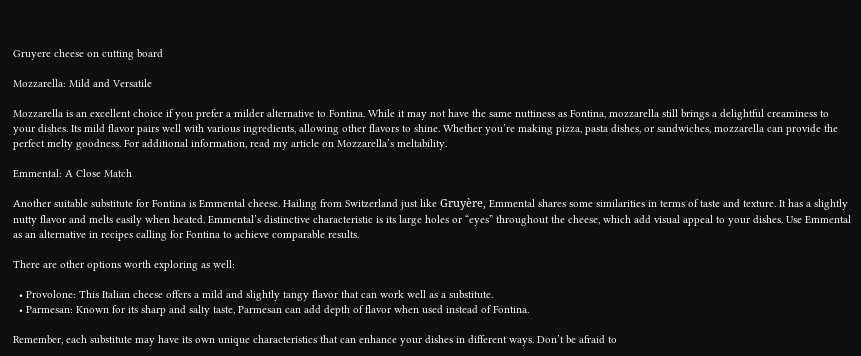Gruyere cheese on cutting board

Mozzarella: Mild and Versatile

Mozzarella is an excellent choice if you prefer a milder alternative to Fontina. While it may not have the same nuttiness as Fontina, mozzarella still brings a delightful creaminess to your dishes. Its mild flavor pairs well with various ingredients, allowing other flavors to shine. Whether you’re making pizza, pasta dishes, or sandwiches, mozzarella can provide the perfect melty goodness. For additional information, read my article on Mozzarella’s meltability.

Emmental: A Close Match

Another suitable substitute for Fontina is Emmental cheese. Hailing from Switzerland just like Gruyère, Emmental shares some similarities in terms of taste and texture. It has a slightly nutty flavor and melts easily when heated. Emmental’s distinctive characteristic is its large holes or “eyes” throughout the cheese, which add visual appeal to your dishes. Use Emmental as an alternative in recipes calling for Fontina to achieve comparable results.

There are other options worth exploring as well:

  • Provolone: This Italian cheese offers a mild and slightly tangy flavor that can work well as a substitute.
  • Parmesan: Known for its sharp and salty taste, Parmesan can add depth of flavor when used instead of Fontina.

Remember, each substitute may have its own unique characteristics that can enhance your dishes in different ways. Don’t be afraid to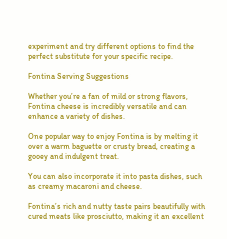experiment and try different options to find the perfect substitute for your specific recipe.

Fontina Serving Suggestions

Whether you’re a fan of mild or strong flavors, Fontina cheese is incredibly versatile and can enhance a variety of dishes.

One popular way to enjoy Fontina is by melting it over a warm baguette or crusty bread, creating a gooey and indulgent treat.

You can also incorporate it into pasta dishes, such as creamy macaroni and cheese.

Fontina’s rich and nutty taste pairs beautifully with cured meats like prosciutto, making it an excellent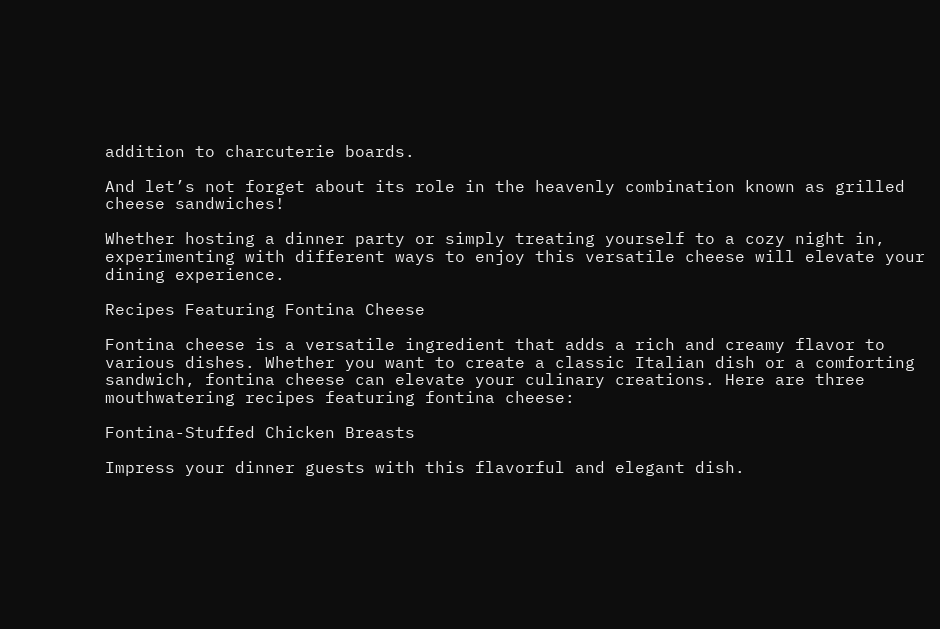addition to charcuterie boards.

And let’s not forget about its role in the heavenly combination known as grilled cheese sandwiches!

Whether hosting a dinner party or simply treating yourself to a cozy night in, experimenting with different ways to enjoy this versatile cheese will elevate your dining experience.

Recipes Featuring Fontina Cheese

Fontina cheese is a versatile ingredient that adds a rich and creamy flavor to various dishes. Whether you want to create a classic Italian dish or a comforting sandwich, fontina cheese can elevate your culinary creations. Here are three mouthwatering recipes featuring fontina cheese:

Fontina-Stuffed Chicken Breasts

Impress your dinner guests with this flavorful and elegant dish.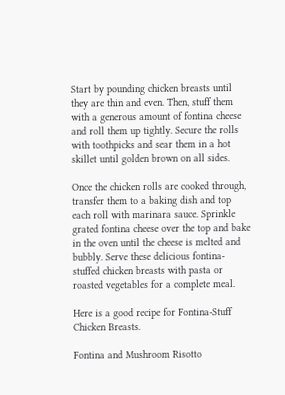Start by pounding chicken breasts until they are thin and even. Then, stuff them with a generous amount of fontina cheese and roll them up tightly. Secure the rolls with toothpicks and sear them in a hot skillet until golden brown on all sides.

Once the chicken rolls are cooked through, transfer them to a baking dish and top each roll with marinara sauce. Sprinkle grated fontina cheese over the top and bake in the oven until the cheese is melted and bubbly. Serve these delicious fontina-stuffed chicken breasts with pasta or roasted vegetables for a complete meal.

Here is a good recipe for Fontina-Stuff Chicken Breasts.

Fontina and Mushroom Risotto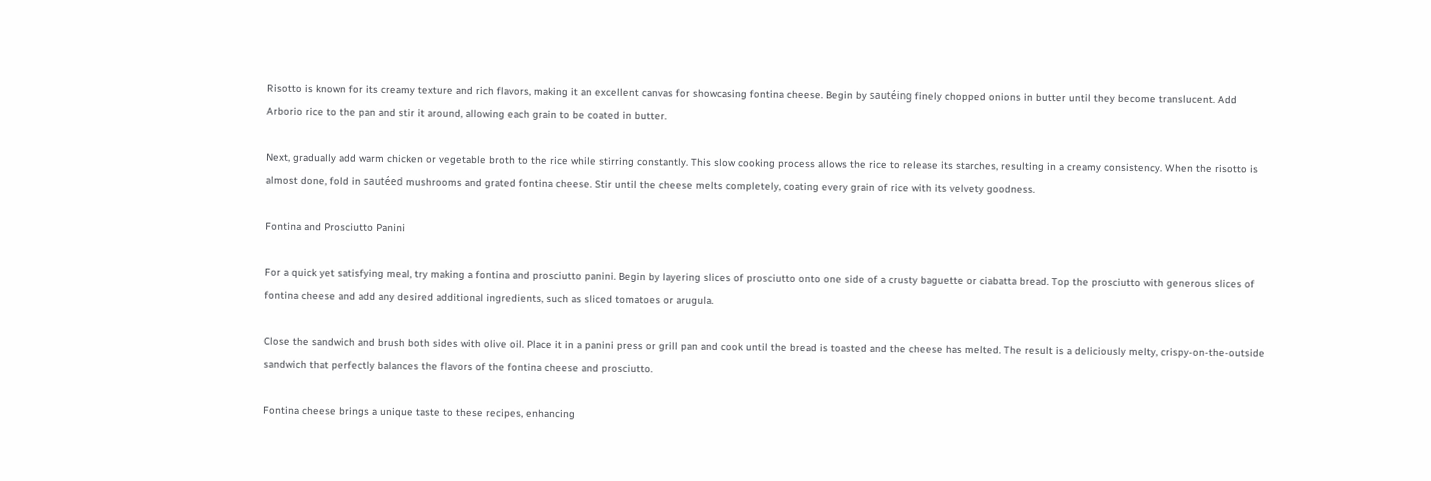Risotto is known for its creamy texture and rich flavors, making it an excellent canvas for showcasing fontina cheese. Begin by sautéing finely chopped onions in butter until they become translucent. Add Arborio rice to the pan and stir it around, allowing each grain to be coated in butter.

Next, gradually add warm chicken or vegetable broth to the rice while stirring constantly. This slow cooking process allows the rice to release its starches, resulting in a creamy consistency. When the risotto is almost done, fold in sautéed mushrooms and grated fontina cheese. Stir until the cheese melts completely, coating every grain of rice with its velvety goodness.

Fontina and Prosciutto Panini

For a quick yet satisfying meal, try making a fontina and prosciutto panini. Begin by layering slices of prosciutto onto one side of a crusty baguette or ciabatta bread. Top the prosciutto with generous slices of fontina cheese and add any desired additional ingredients, such as sliced tomatoes or arugula.

Close the sandwich and brush both sides with olive oil. Place it in a panini press or grill pan and cook until the bread is toasted and the cheese has melted. The result is a deliciously melty, crispy-on-the-outside sandwich that perfectly balances the flavors of the fontina cheese and prosciutto.

Fontina cheese brings a unique taste to these recipes, enhancing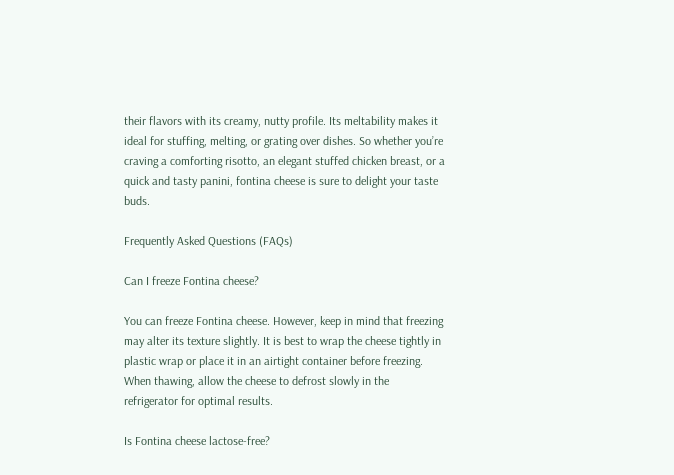their flavors with its creamy, nutty profile. Its meltability makes it ideal for stuffing, melting, or grating over dishes. So whether you’re craving a comforting risotto, an elegant stuffed chicken breast, or a quick and tasty panini, fontina cheese is sure to delight your taste buds.

Frequently Asked Questions (FAQs)

Can I freeze Fontina cheese?

You can freeze Fontina cheese. However, keep in mind that freezing may alter its texture slightly. It is best to wrap the cheese tightly in plastic wrap or place it in an airtight container before freezing. When thawing, allow the cheese to defrost slowly in the refrigerator for optimal results.

Is Fontina cheese lactose-free?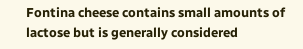Fontina cheese contains small amounts of lactose but is generally considered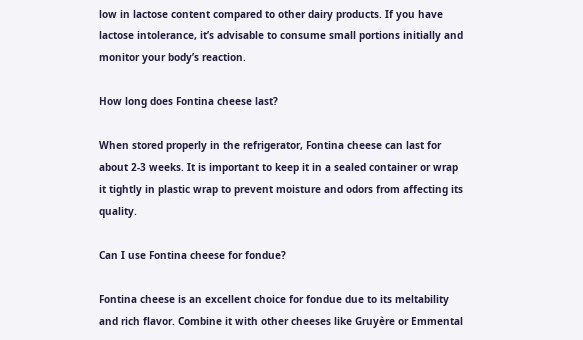low in lactose content compared to other dairy products. If you have lactose intolerance, it’s advisable to consume small portions initially and monitor your body’s reaction.

How long does Fontina cheese last?

When stored properly in the refrigerator, Fontina cheese can last for about 2-3 weeks. It is important to keep it in a sealed container or wrap it tightly in plastic wrap to prevent moisture and odors from affecting its quality.

Can I use Fontina cheese for fondue?

Fontina cheese is an excellent choice for fondue due to its meltability and rich flavor. Combine it with other cheeses like Gruyère or Emmental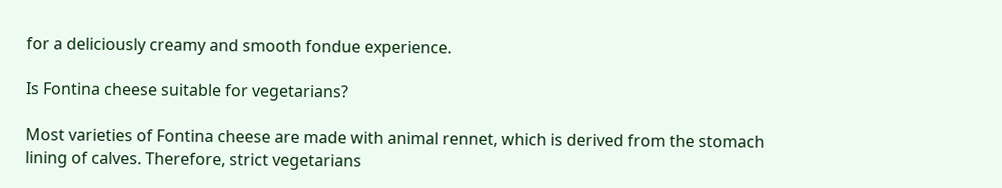for a deliciously creamy and smooth fondue experience.

Is Fontina cheese suitable for vegetarians?

Most varieties of Fontina cheese are made with animal rennet, which is derived from the stomach lining of calves. Therefore, strict vegetarians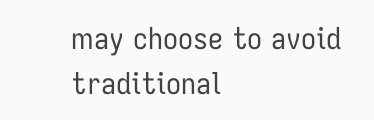may choose to avoid traditional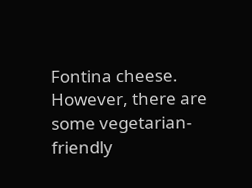Fontina cheese. However, there are some vegetarian-friendly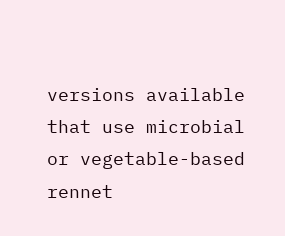versions available that use microbial or vegetable-based rennet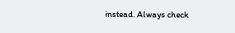instead. Always check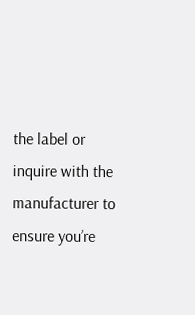the label or inquire with the manufacturer to ensure you’re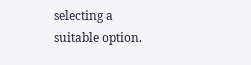selecting a suitable option.